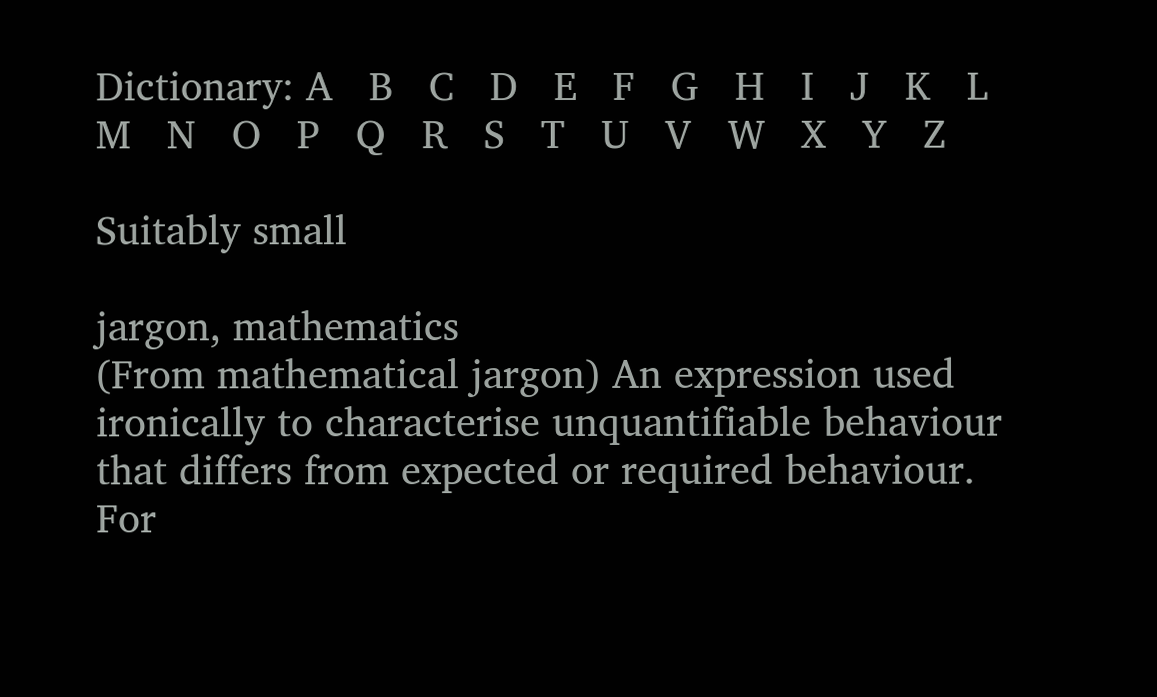Dictionary: A   B   C   D   E   F   G   H   I   J   K   L   M   N   O   P   Q   R   S   T   U   V   W   X   Y   Z

Suitably small

jargon, mathematics
(From mathematical jargon) An expression used ironically to characterise unquantifiable behaviour that differs from expected or required behaviour. For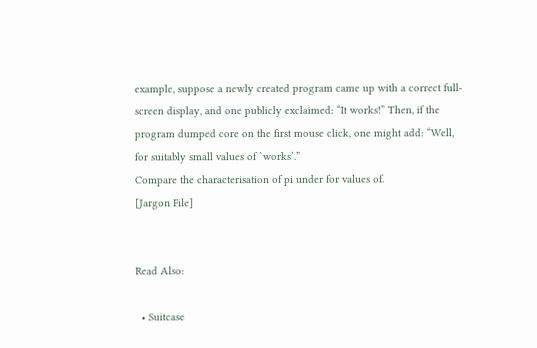example, suppose a newly created program came up with a correct full-screen display, and one publicly exclaimed: “It works!” Then, if the program dumped core on the first mouse click, one might add: “Well, for suitably small values of `works’.”
Compare the characterisation of pi under for values of.
[Jargon File]


Read Also:

  • Suitcase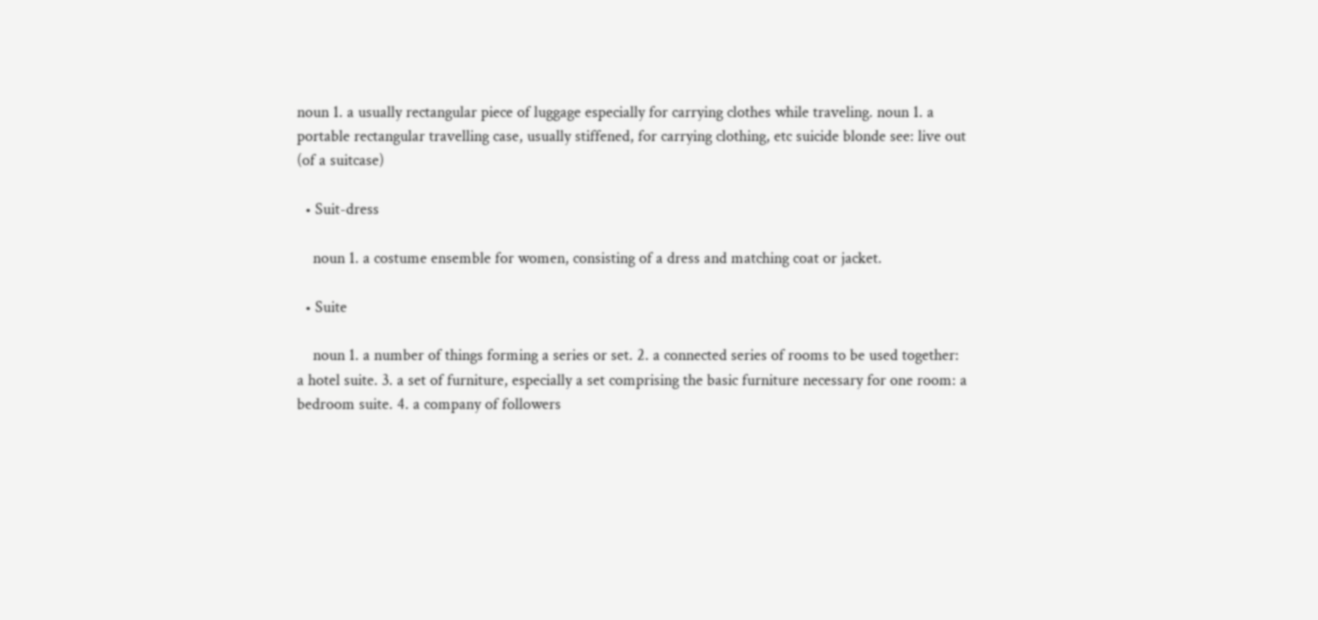noun 1. a usually rectangular piece of luggage especially for carrying clothes while traveling. noun 1. a portable rectangular travelling case, usually stiffened, for carrying clothing, etc suicide blonde see: live out (of a suitcase)

  • Suit-dress

    noun 1. a costume ensemble for women, consisting of a dress and matching coat or jacket.

  • Suite

    noun 1. a number of things forming a series or set. 2. a connected series of rooms to be used together: a hotel suite. 3. a set of furniture, especially a set comprising the basic furniture necessary for one room: a bedroom suite. 4. a company of followers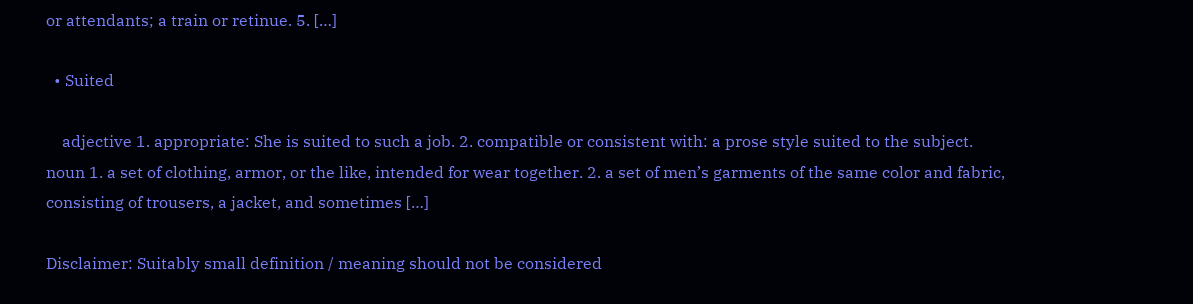or attendants; a train or retinue. 5. […]

  • Suited

    adjective 1. appropriate: She is suited to such a job. 2. compatible or consistent with: a prose style suited to the subject. noun 1. a set of clothing, armor, or the like, intended for wear together. 2. a set of men’s garments of the same color and fabric, consisting of trousers, a jacket, and sometimes […]

Disclaimer: Suitably small definition / meaning should not be considered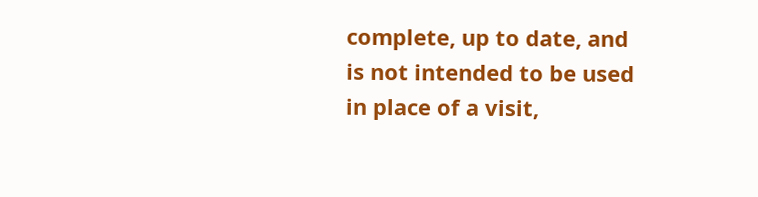complete, up to date, and is not intended to be used in place of a visit,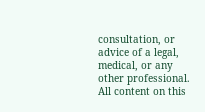consultation, or advice of a legal, medical, or any other professional. All content on this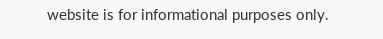website is for informational purposes only.